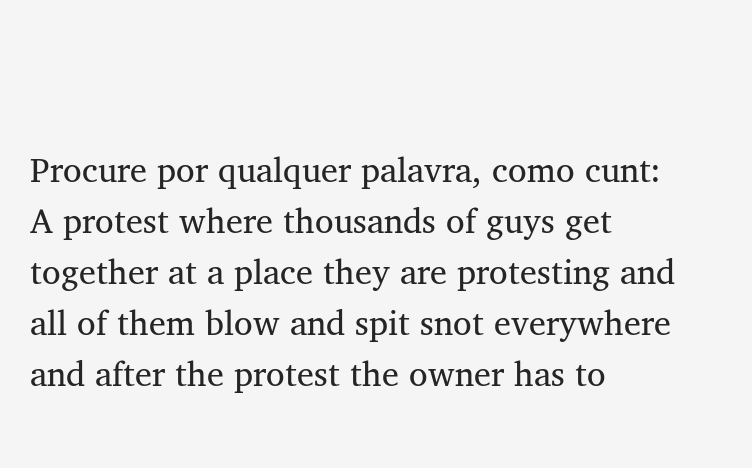Procure por qualquer palavra, como cunt:
A protest where thousands of guys get together at a place they are protesting and all of them blow and spit snot everywhere and after the protest the owner has to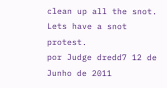clean up all the snot.
Lets have a snot protest.
por Judge dredd7 12 de Junho de 2011